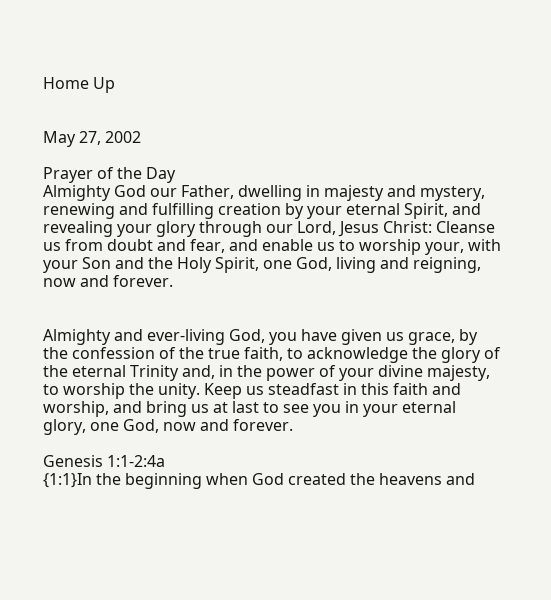Home Up


May 27, 2002

Prayer of the Day
Almighty God our Father, dwelling in majesty and mystery, renewing and fulfilling creation by your eternal Spirit, and revealing your glory through our Lord, Jesus Christ: Cleanse us from doubt and fear, and enable us to worship your, with your Son and the Holy Spirit, one God, living and reigning, now and forever.


Almighty and ever-living God, you have given us grace, by the confession of the true faith, to acknowledge the glory of the eternal Trinity and, in the power of your divine majesty, to worship the unity. Keep us steadfast in this faith and worship, and bring us at last to see you in your eternal glory, one God, now and forever.

Genesis 1:1-2:4a
{1:1}In the beginning when God created the heavens and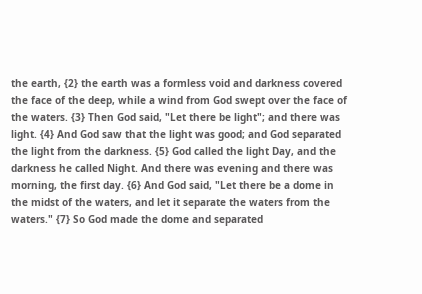the earth, {2} the earth was a formless void and darkness covered the face of the deep, while a wind from God swept over the face of the waters. {3} Then God said, "Let there be light"; and there was light. {4} And God saw that the light was good; and God separated the light from the darkness. {5} God called the light Day, and the darkness he called Night. And there was evening and there was morning, the first day. {6} And God said, "Let there be a dome in the midst of the waters, and let it separate the waters from the waters." {7} So God made the dome and separated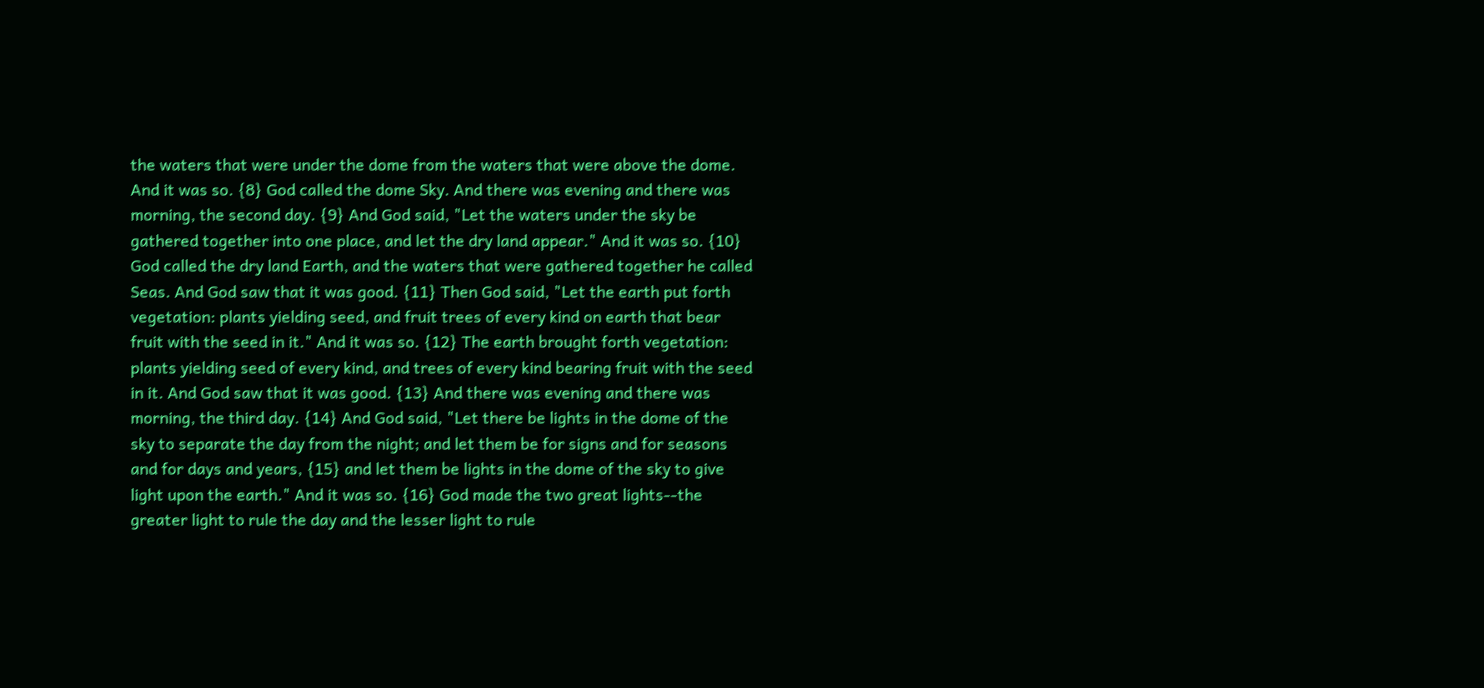the waters that were under the dome from the waters that were above the dome. And it was so. {8} God called the dome Sky. And there was evening and there was morning, the second day. {9} And God said, "Let the waters under the sky be gathered together into one place, and let the dry land appear." And it was so. {10} God called the dry land Earth, and the waters that were gathered together he called Seas. And God saw that it was good. {11} Then God said, "Let the earth put forth vegetation: plants yielding seed, and fruit trees of every kind on earth that bear fruit with the seed in it." And it was so. {12} The earth brought forth vegetation: plants yielding seed of every kind, and trees of every kind bearing fruit with the seed in it. And God saw that it was good. {13} And there was evening and there was morning, the third day. {14} And God said, "Let there be lights in the dome of the sky to separate the day from the night; and let them be for signs and for seasons and for days and years, {15} and let them be lights in the dome of the sky to give light upon the earth." And it was so. {16} God made the two great lights--the greater light to rule the day and the lesser light to rule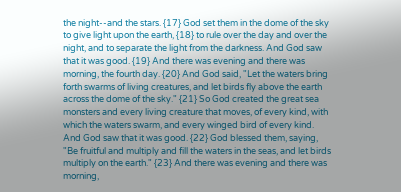the night--and the stars. {17} God set them in the dome of the sky to give light upon the earth, {18} to rule over the day and over the night, and to separate the light from the darkness. And God saw that it was good. {19} And there was evening and there was morning, the fourth day. {20} And God said, "Let the waters bring forth swarms of living creatures, and let birds fly above the earth across the dome of the sky." {21} So God created the great sea monsters and every living creature that moves, of every kind, with which the waters swarm, and every winged bird of every kind. And God saw that it was good. {22} God blessed them, saying, "Be fruitful and multiply and fill the waters in the seas, and let birds multiply on the earth." {23} And there was evening and there was morning,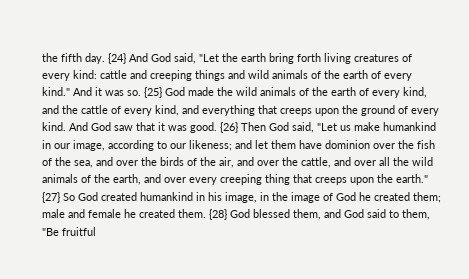the fifth day. {24} And God said, "Let the earth bring forth living creatures of every kind: cattle and creeping things and wild animals of the earth of every kind." And it was so. {25} God made the wild animals of the earth of every kind, and the cattle of every kind, and everything that creeps upon the ground of every kind. And God saw that it was good. {26} Then God said, "Let us make humankind in our image, according to our likeness; and let them have dominion over the fish of the sea, and over the birds of the air, and over the cattle, and over all the wild animals of the earth, and over every creeping thing that creeps upon the earth." {27} So God created humankind in his image, in the image of God he created them; male and female he created them. {28} God blessed them, and God said to them, "Be fruitful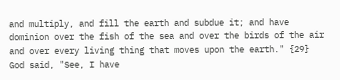and multiply, and fill the earth and subdue it; and have dominion over the fish of the sea and over the birds of the air and over every living thing that moves upon the earth." {29} God said, "See, I have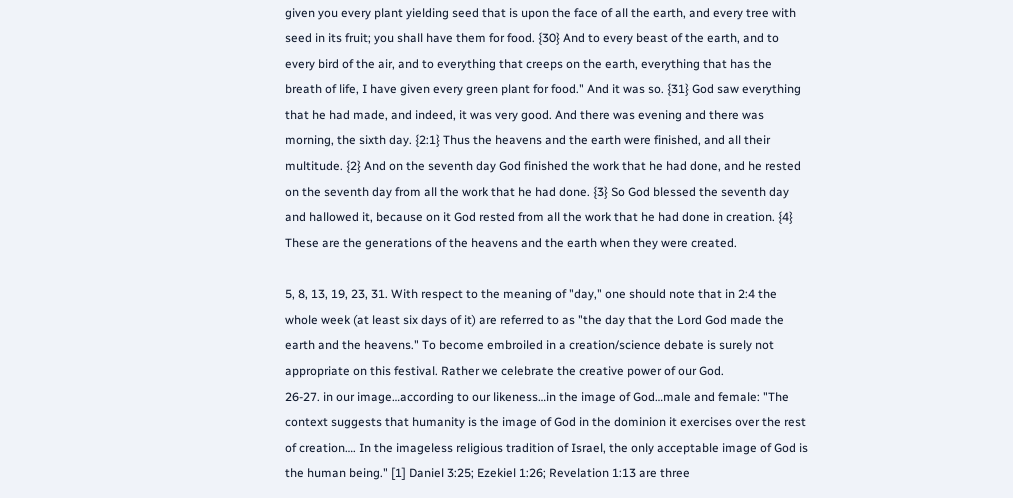given you every plant yielding seed that is upon the face of all the earth, and every tree with seed in its fruit; you shall have them for food. {30} And to every beast of the earth, and to every bird of the air, and to everything that creeps on the earth, everything that has the breath of life, I have given every green plant for food." And it was so. {31} God saw everything that he had made, and indeed, it was very good. And there was evening and there was morning, the sixth day. {2:1} Thus the heavens and the earth were finished, and all their multitude. {2} And on the seventh day God finished the work that he had done, and he rested on the seventh day from all the work that he had done. {3} So God blessed the seventh day and hallowed it, because on it God rested from all the work that he had done in creation. {4} These are the generations of the heavens and the earth when they were created.

5, 8, 13, 19, 23, 31. With respect to the meaning of "day," one should note that in 2:4 the whole week (at least six days of it) are referred to as "the day that the Lord God made the earth and the heavens." To become embroiled in a creation/science debate is surely not appropriate on this festival. Rather we celebrate the creative power of our God.
26-27. in our image…according to our likeness…in the image of God…male and female: "The context suggests that humanity is the image of God in the dominion it exercises over the rest of creation…. In the imageless religious tradition of Israel, the only acceptable image of God is the human being." [1] Daniel 3:25; Ezekiel 1:26; Revelation 1:13 are three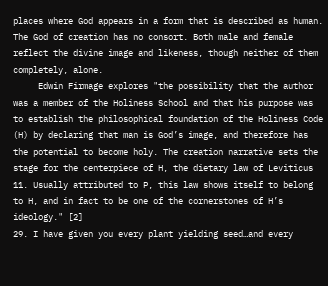places where God appears in a form that is described as human. The God of creation has no consort. Both male and female reflect the divine image and likeness, though neither of them completely, alone.
     Edwin Firmage explores "the possibility that the author was a member of the Holiness School and that his purpose was to establish the philosophical foundation of the Holiness Code (H) by declaring that man is God’s image, and therefore has the potential to become holy. The creation narrative sets the stage for the centerpiece of H, the dietary law of Leviticus 11. Usually attributed to P, this law shows itself to belong to H, and in fact to be one of the cornerstones of H’s ideology." [2]
29. I have given you every plant yielding seed…and every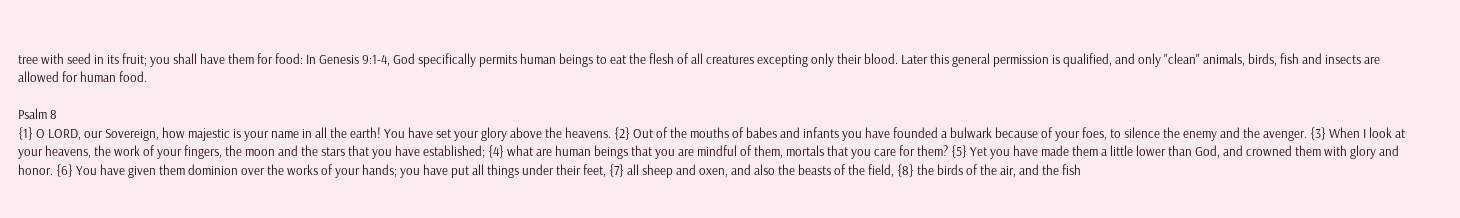tree with seed in its fruit; you shall have them for food: In Genesis 9:1-4, God specifically permits human beings to eat the flesh of all creatures excepting only their blood. Later this general permission is qualified, and only "clean" animals, birds, fish and insects are allowed for human food.

Psalm 8
{1} O LORD, our Sovereign, how majestic is your name in all the earth! You have set your glory above the heavens. {2} Out of the mouths of babes and infants you have founded a bulwark because of your foes, to silence the enemy and the avenger. {3} When I look at your heavens, the work of your fingers, the moon and the stars that you have established; {4} what are human beings that you are mindful of them, mortals that you care for them? {5} Yet you have made them a little lower than God, and crowned them with glory and honor. {6} You have given them dominion over the works of your hands; you have put all things under their feet, {7} all sheep and oxen, and also the beasts of the field, {8} the birds of the air, and the fish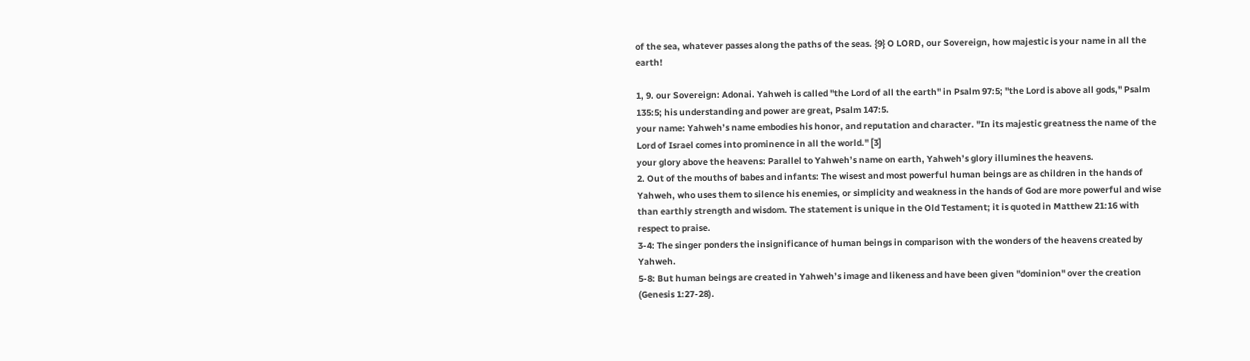of the sea, whatever passes along the paths of the seas. {9} O LORD, our Sovereign, how majestic is your name in all the earth!

1, 9. our Sovereign: Adonai. Yahweh is called "the Lord of all the earth" in Psalm 97:5; "the Lord is above all gods," Psalm 135:5; his understanding and power are great, Psalm 147:5.
your name: Yahweh’s name embodies his honor, and reputation and character. "In its majestic greatness the name of the Lord of Israel comes into prominence in all the world." [3]
your glory above the heavens: Parallel to Yahweh’s name on earth, Yahweh’s glory illumines the heavens.
2. Out of the mouths of babes and infants: The wisest and most powerful human beings are as children in the hands of Yahweh, who uses them to silence his enemies, or simplicity and weakness in the hands of God are more powerful and wise than earthly strength and wisdom. The statement is unique in the Old Testament; it is quoted in Matthew 21:16 with respect to praise.
3-4: The singer ponders the insignificance of human beings in comparison with the wonders of the heavens created by Yahweh.
5-8: But human beings are created in Yahweh’s image and likeness and have been given "dominion" over the creation (Genesis 1:27-28).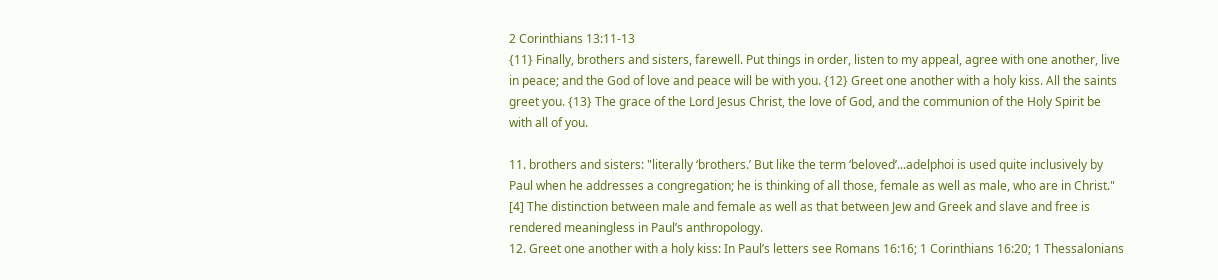2 Corinthians 13:11-13
{11} Finally, brothers and sisters, farewell. Put things in order, listen to my appeal, agree with one another, live in peace; and the God of love and peace will be with you. {12} Greet one another with a holy kiss. All the saints greet you. {13} The grace of the Lord Jesus Christ, the love of God, and the communion of the Holy Spirit be with all of you.

11. brothers and sisters: "literally ‘brothers.’ But like the term ‘beloved’...adelphoi is used quite inclusively by Paul when he addresses a congregation; he is thinking of all those, female as well as male, who are in Christ." [4] The distinction between male and female as well as that between Jew and Greek and slave and free is rendered meaningless in Paul’s anthropology.
12. Greet one another with a holy kiss: In Paul’s letters see Romans 16:16; 1 Corinthians 16:20; 1 Thessalonians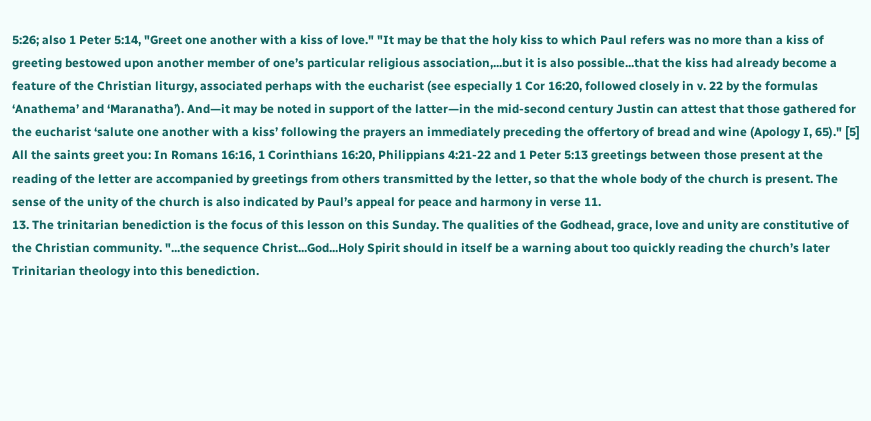5:26; also 1 Peter 5:14, "Greet one another with a kiss of love." "It may be that the holy kiss to which Paul refers was no more than a kiss of greeting bestowed upon another member of one’s particular religious association,...but it is also possible...that the kiss had already become a feature of the Christian liturgy, associated perhaps with the eucharist (see especially 1 Cor 16:20, followed closely in v. 22 by the formulas ‘Anathema’ and ‘Maranatha’). And—it may be noted in support of the latter—in the mid-second century Justin can attest that those gathered for the eucharist ‘salute one another with a kiss’ following the prayers an immediately preceding the offertory of bread and wine (Apology I, 65)." [5]
All the saints greet you: In Romans 16:16, 1 Corinthians 16:20, Philippians 4:21-22 and 1 Peter 5:13 greetings between those present at the reading of the letter are accompanied by greetings from others transmitted by the letter, so that the whole body of the church is present. The sense of the unity of the church is also indicated by Paul’s appeal for peace and harmony in verse 11.
13. The trinitarian benediction is the focus of this lesson on this Sunday. The qualities of the Godhead, grace, love and unity are constitutive of the Christian community. "...the sequence Christ...God...Holy Spirit should in itself be a warning about too quickly reading the church’s later Trinitarian theology into this benediction.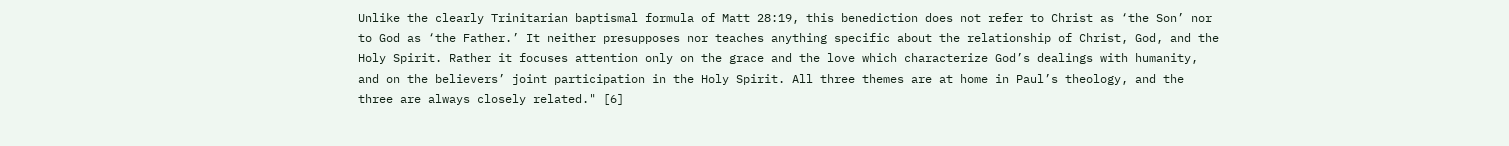Unlike the clearly Trinitarian baptismal formula of Matt 28:19, this benediction does not refer to Christ as ‘the Son’ nor to God as ‘the Father.’ It neither presupposes nor teaches anything specific about the relationship of Christ, God, and the Holy Spirit. Rather it focuses attention only on the grace and the love which characterize God’s dealings with humanity, and on the believers’ joint participation in the Holy Spirit. All three themes are at home in Paul’s theology, and the three are always closely related." [6]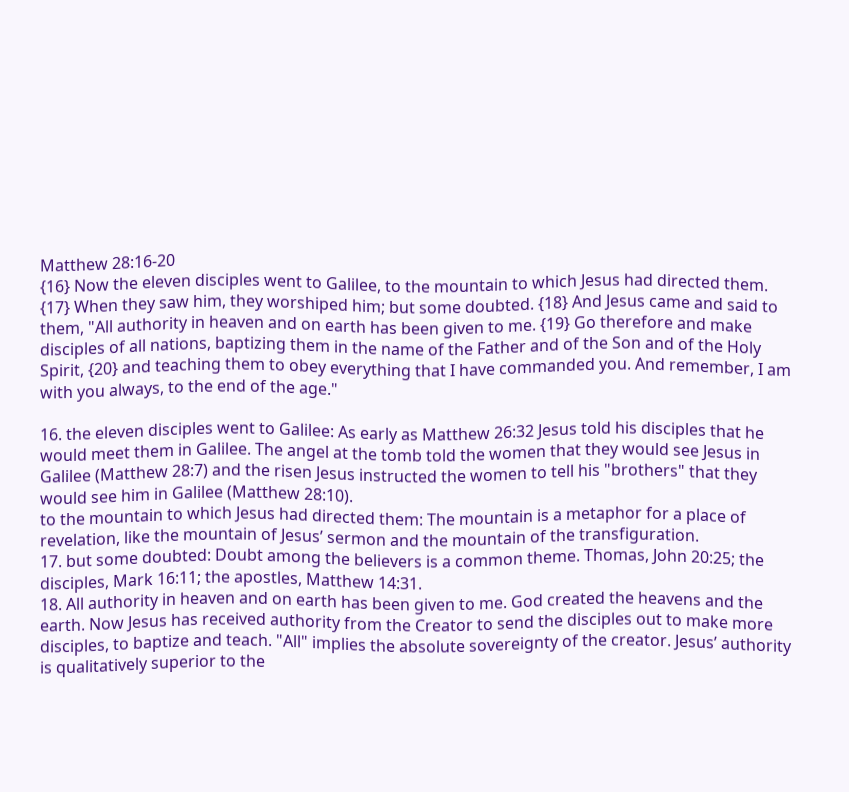Matthew 28:16-20
{16} Now the eleven disciples went to Galilee, to the mountain to which Jesus had directed them. {17} When they saw him, they worshiped him; but some doubted. {18} And Jesus came and said to them, "All authority in heaven and on earth has been given to me. {19} Go therefore and make disciples of all nations, baptizing them in the name of the Father and of the Son and of the Holy Spirit, {20} and teaching them to obey everything that I have commanded you. And remember, I am with you always, to the end of the age."

16. the eleven disciples went to Galilee: As early as Matthew 26:32 Jesus told his disciples that he would meet them in Galilee. The angel at the tomb told the women that they would see Jesus in Galilee (Matthew 28:7) and the risen Jesus instructed the women to tell his "brothers" that they would see him in Galilee (Matthew 28:10).
to the mountain to which Jesus had directed them: The mountain is a metaphor for a place of revelation, like the mountain of Jesus’ sermon and the mountain of the transfiguration.
17. but some doubted: Doubt among the believers is a common theme. Thomas, John 20:25; the disciples, Mark 16:11; the apostles, Matthew 14:31.
18. All authority in heaven and on earth has been given to me. God created the heavens and the earth. Now Jesus has received authority from the Creator to send the disciples out to make more disciples, to baptize and teach. "All" implies the absolute sovereignty of the creator. Jesus’ authority is qualitatively superior to the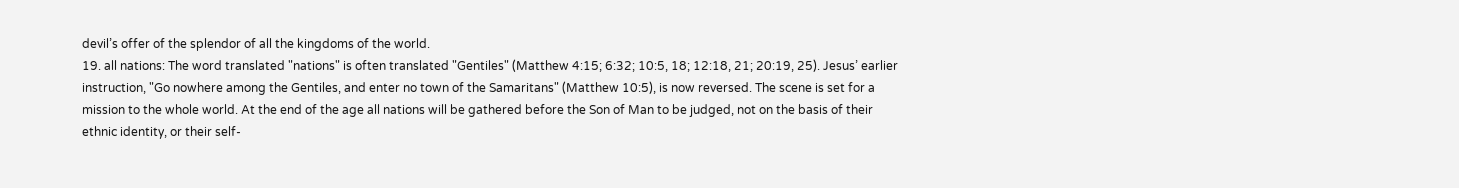devil’s offer of the splendor of all the kingdoms of the world.
19. all nations: The word translated "nations" is often translated "Gentiles" (Matthew 4:15; 6:32; 10:5, 18; 12:18, 21; 20:19, 25). Jesus’ earlier instruction, "Go nowhere among the Gentiles, and enter no town of the Samaritans" (Matthew 10:5), is now reversed. The scene is set for a mission to the whole world. At the end of the age all nations will be gathered before the Son of Man to be judged, not on the basis of their ethnic identity, or their self-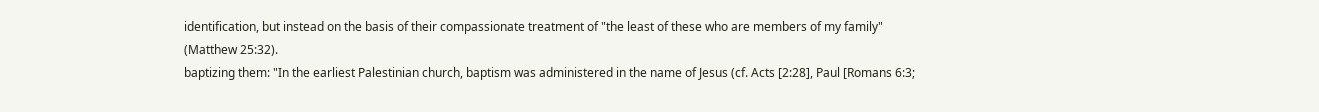identification, but instead on the basis of their compassionate treatment of "the least of these who are members of my family" (Matthew 25:32).
baptizing them: "In the earliest Palestinian church, baptism was administered in the name of Jesus (cf. Acts [2:28], Paul [Romans 6:3;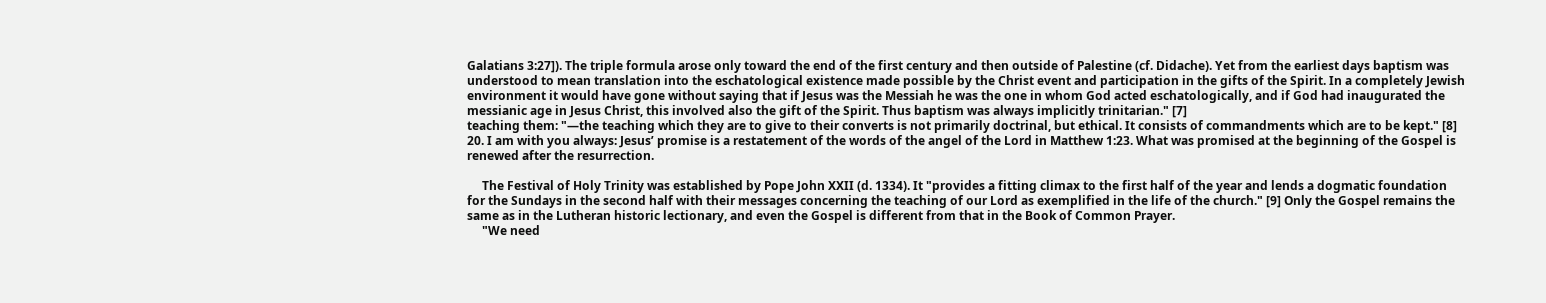Galatians 3:27]). The triple formula arose only toward the end of the first century and then outside of Palestine (cf. Didache). Yet from the earliest days baptism was understood to mean translation into the eschatological existence made possible by the Christ event and participation in the gifts of the Spirit. In a completely Jewish environment it would have gone without saying that if Jesus was the Messiah he was the one in whom God acted eschatologically, and if God had inaugurated the messianic age in Jesus Christ, this involved also the gift of the Spirit. Thus baptism was always implicitly trinitarian." [7]
teaching them: "—the teaching which they are to give to their converts is not primarily doctrinal, but ethical. It consists of commandments which are to be kept." [8]
20. I am with you always: Jesus’ promise is a restatement of the words of the angel of the Lord in Matthew 1:23. What was promised at the beginning of the Gospel is renewed after the resurrection.

     The Festival of Holy Trinity was established by Pope John XXII (d. 1334). It "provides a fitting climax to the first half of the year and lends a dogmatic foundation for the Sundays in the second half with their messages concerning the teaching of our Lord as exemplified in the life of the church." [9] Only the Gospel remains the same as in the Lutheran historic lectionary, and even the Gospel is different from that in the Book of Common Prayer.
     "We need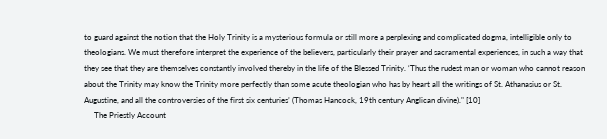to guard against the notion that the Holy Trinity is a mysterious formula or still more a perplexing and complicated dogma, intelligible only to theologians. We must therefore interpret the experience of the believers, particularly their prayer and sacramental experiences, in such a way that they see that they are themselves constantly involved thereby in the life of the Blessed Trinity. ‘Thus the rudest man or woman who cannot reason about the Trinity may know the Trinity more perfectly than some acute theologian who has by heart all the writings of St. Athanasius or St. Augustine, and all the controversies of the first six centuries’ (Thomas Hancock, 19th century Anglican divine)." [10]
     The Priestly Account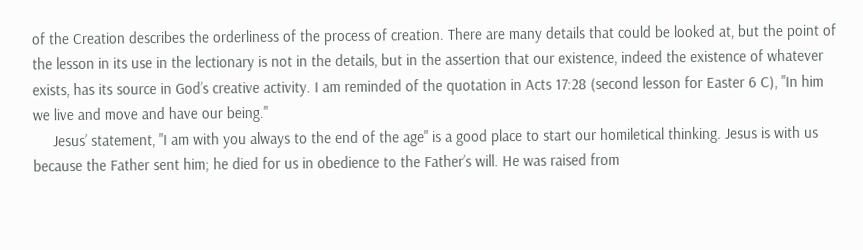of the Creation describes the orderliness of the process of creation. There are many details that could be looked at, but the point of the lesson in its use in the lectionary is not in the details, but in the assertion that our existence, indeed the existence of whatever exists, has its source in God’s creative activity. I am reminded of the quotation in Acts 17:28 (second lesson for Easter 6 C), "In him we live and move and have our being."
     Jesus’ statement, "I am with you always to the end of the age" is a good place to start our homiletical thinking. Jesus is with us because the Father sent him; he died for us in obedience to the Father’s will. He was raised from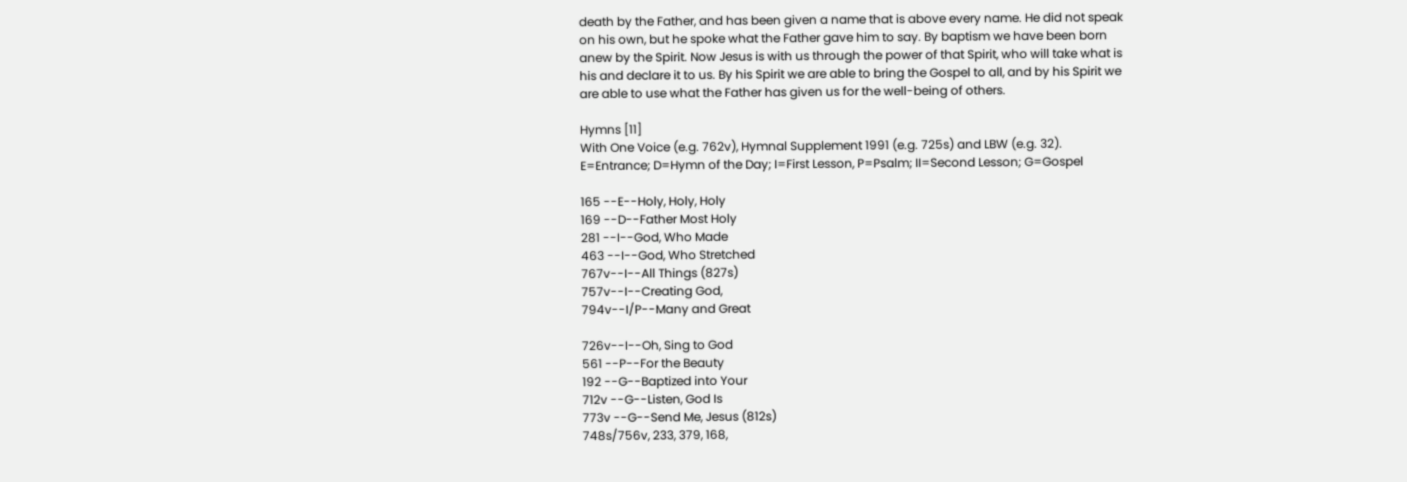death by the Father, and has been given a name that is above every name. He did not speak on his own, but he spoke what the Father gave him to say. By baptism we have been born anew by the Spirit. Now Jesus is with us through the power of that Spirit, who will take what is his and declare it to us. By his Spirit we are able to bring the Gospel to all, and by his Spirit we are able to use what the Father has given us for the well-being of others.

Hymns [11]
With One Voice (e.g. 762v), Hymnal Supplement 1991 (e.g. 725s) and LBW (e.g. 32).
E=Entrance; D=Hymn of the Day; I=First Lesson, P=Psalm; II=Second Lesson; G=Gospel

165 --E--Holy, Holy, Holy
169 --D--Father Most Holy
281 --I--God, Who Made
463 --I--God, Who Stretched
767v--I--All Things (827s)
757v--I--Creating God,
794v--I/P--Many and Great

726v--I--Oh, Sing to God
561 --P--For the Beauty
192 --G--Baptized into Your
712v --G--Listen, God Is
773v --G--Send Me, Jesus (812s)
748s/756v, 233, 379, 168,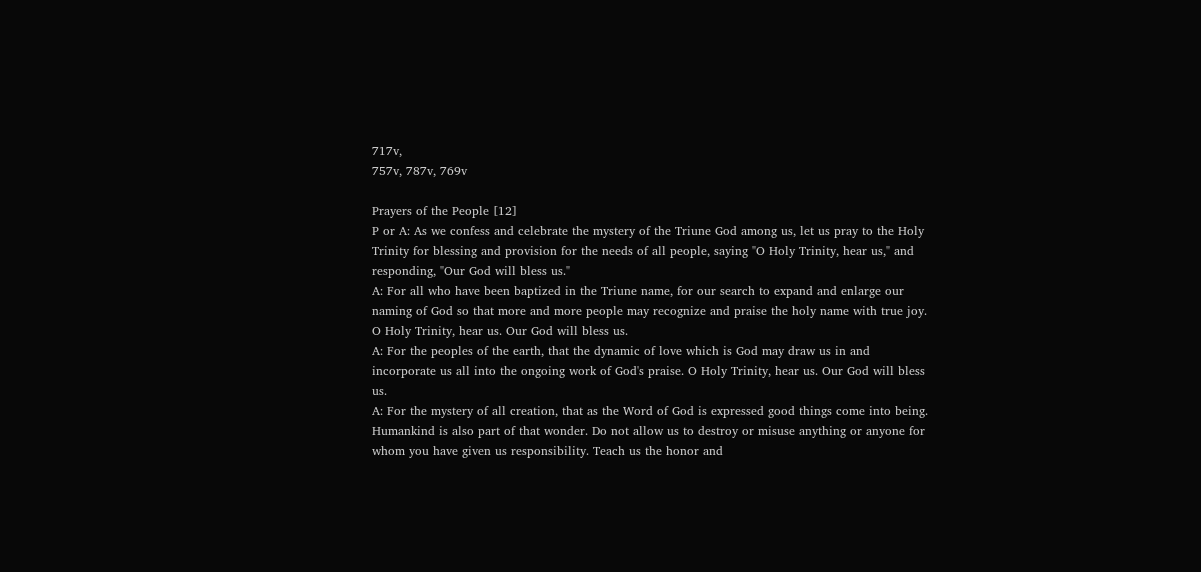717v,
757v, 787v, 769v

Prayers of the People [12]
P or A: As we confess and celebrate the mystery of the Triune God among us, let us pray to the Holy Trinity for blessing and provision for the needs of all people, saying "O Holy Trinity, hear us," and responding, "Our God will bless us."
A: For all who have been baptized in the Triune name, for our search to expand and enlarge our naming of God so that more and more people may recognize and praise the holy name with true joy. O Holy Trinity, hear us. Our God will bless us.
A: For the peoples of the earth, that the dynamic of love which is God may draw us in and incorporate us all into the ongoing work of God's praise. O Holy Trinity, hear us. Our God will bless us.
A: For the mystery of all creation, that as the Word of God is expressed good things come into being. Humankind is also part of that wonder. Do not allow us to destroy or misuse anything or anyone for whom you have given us responsibility. Teach us the honor and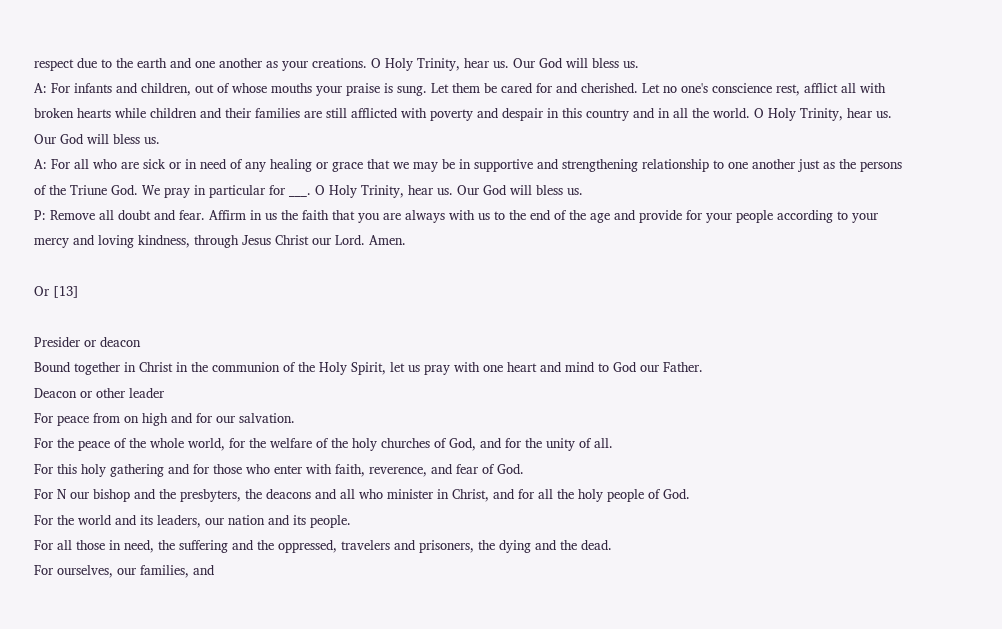respect due to the earth and one another as your creations. O Holy Trinity, hear us. Our God will bless us.
A: For infants and children, out of whose mouths your praise is sung. Let them be cared for and cherished. Let no one's conscience rest, afflict all with broken hearts while children and their families are still afflicted with poverty and despair in this country and in all the world. O Holy Trinity, hear us. Our God will bless us.
A: For all who are sick or in need of any healing or grace that we may be in supportive and strengthening relationship to one another just as the persons of the Triune God. We pray in particular for ___. O Holy Trinity, hear us. Our God will bless us.
P: Remove all doubt and fear. Affirm in us the faith that you are always with us to the end of the age and provide for your people according to your mercy and loving kindness, through Jesus Christ our Lord. Amen.

Or [13]

Presider or deacon
Bound together in Christ in the communion of the Holy Spirit, let us pray with one heart and mind to God our Father.
Deacon or other leader
For peace from on high and for our salvation.
For the peace of the whole world, for the welfare of the holy churches of God, and for the unity of all.
For this holy gathering and for those who enter with faith, reverence, and fear of God.
For N our bishop and the presbyters, the deacons and all who minister in Christ, and for all the holy people of God.
For the world and its leaders, our nation and its people.
For all those in need, the suffering and the oppressed, travelers and prisoners, the dying and the dead.
For ourselves, our families, and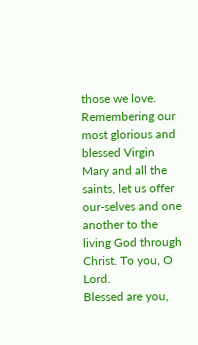those we love.
Remembering our most glorious and blessed Virgin Mary and all the saints, let us offer our-selves and one another to the living God through Christ. To you, O Lord.
Blessed are you,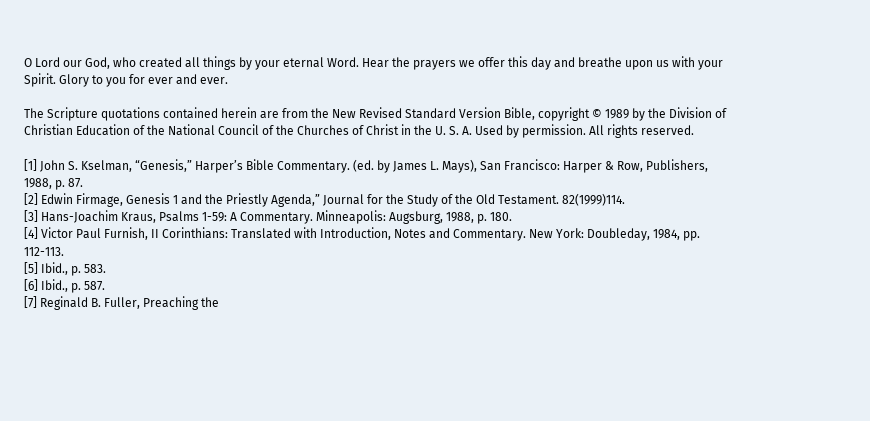O Lord our God, who created all things by your eternal Word. Hear the prayers we offer this day and breathe upon us with your Spirit. Glory to you for ever and ever.

The Scripture quotations contained herein are from the New Revised Standard Version Bible, copyright © 1989 by the Division of Christian Education of the National Council of the Churches of Christ in the U. S. A. Used by permission. All rights reserved.

[1] John S. Kselman, “Genesis,” Harper’s Bible Commentary. (ed. by James L. Mays), San Francisco: Harper & Row, Publishers, 1988, p. 87.
[2] Edwin Firmage, Genesis 1 and the Priestly Agenda,” Journal for the Study of the Old Testament. 82(1999)114.
[3] Hans-Joachim Kraus, Psalms 1-59: A Commentary. Minneapolis: Augsburg, 1988, p. 180.
[4] Victor Paul Furnish, II Corinthians: Translated with Introduction, Notes and Commentary. New York: Doubleday, 1984, pp. 112-113.
[5] Ibid., p. 583.
[6] Ibid., p. 587.
[7] Reginald B. Fuller, Preaching the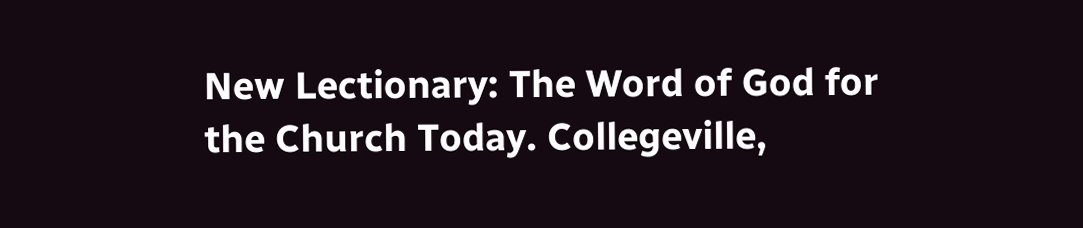New Lectionary: The Word of God for the Church Today. Collegeville,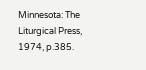Minnesota: The Liturgical Press, 1974, p.385.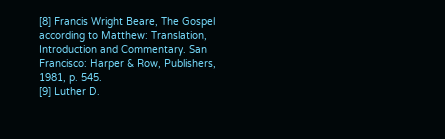[8] Francis Wright Beare, The Gospel according to Matthew: Translation, Introduction and Commentary. San Francisco: Harper & Row, Publishers, 1981, p. 545.
[9] Luther D.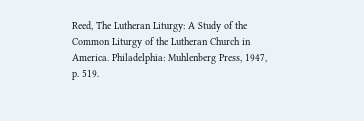Reed, The Lutheran Liturgy: A Study of the Common Liturgy of the Lutheran Church in America. Philadelphia: Muhlenberg Press, 1947, p. 519.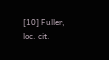[10] Fuller, loc. cit.